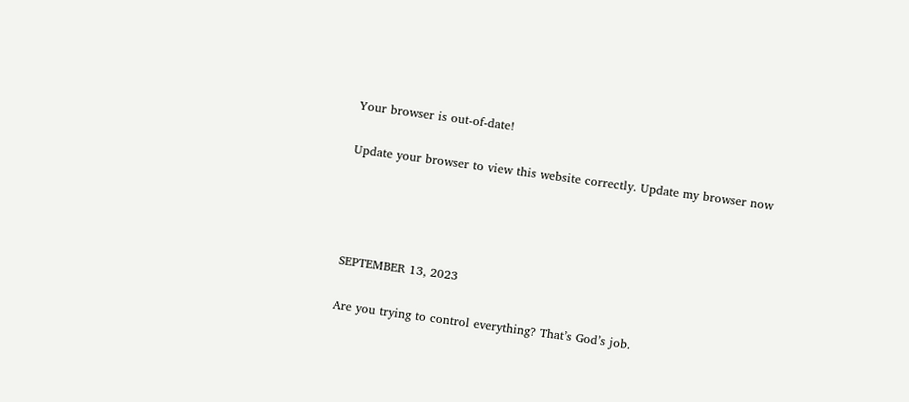Your browser is out-of-date!

Update your browser to view this website correctly. Update my browser now




SEPTEMBER 13, 2023

Are you trying to control everything? That’s God’s job.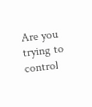Are you trying to control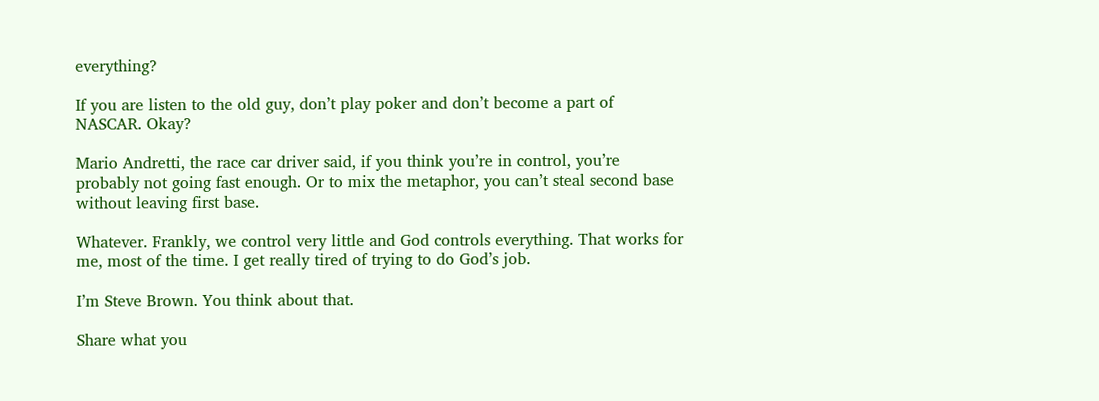everything?

If you are listen to the old guy, don’t play poker and don’t become a part of NASCAR. Okay?

Mario Andretti, the race car driver said, if you think you’re in control, you’re probably not going fast enough. Or to mix the metaphor, you can’t steal second base without leaving first base.

Whatever. Frankly, we control very little and God controls everything. That works for me, most of the time. I get really tired of trying to do God’s job.

I’m Steve Brown. You think about that.

Share what you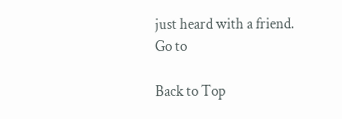just heard with a friend. Go to

Back to Top